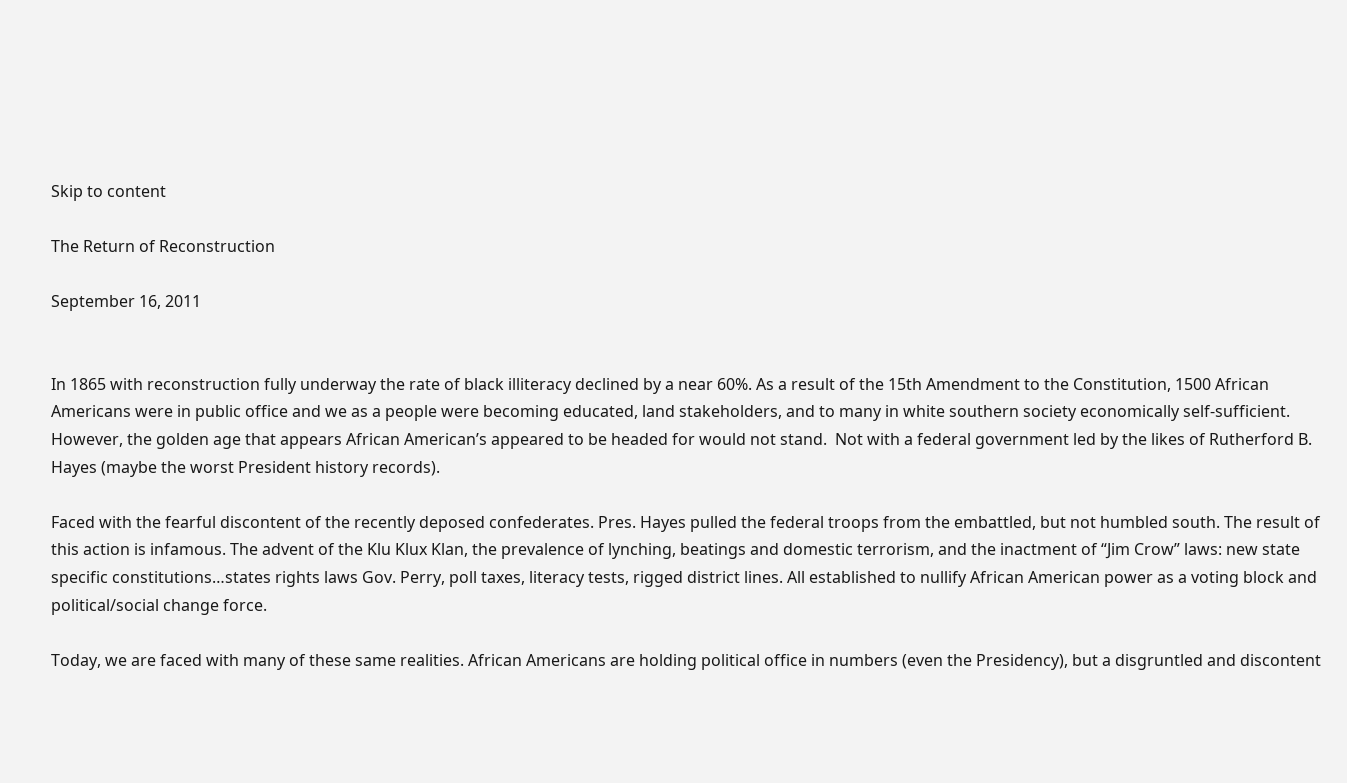Skip to content

The Return of Reconstruction

September 16, 2011


In 1865 with reconstruction fully underway the rate of black illiteracy declined by a near 60%. As a result of the 15th Amendment to the Constitution, 1500 African Americans were in public office and we as a people were becoming educated, land stakeholders, and to many in white southern society economically self-sufficient. However, the golden age that appears African American’s appeared to be headed for would not stand.  Not with a federal government led by the likes of Rutherford B. Hayes (maybe the worst President history records).

Faced with the fearful discontent of the recently deposed confederates. Pres. Hayes pulled the federal troops from the embattled, but not humbled south. The result of this action is infamous. The advent of the Klu Klux Klan, the prevalence of lynching, beatings and domestic terrorism, and the inactment of “Jim Crow” laws: new state specific constitutions…states rights laws Gov. Perry, poll taxes, literacy tests, rigged district lines. All established to nullify African American power as a voting block and political/social change force.

Today, we are faced with many of these same realities. African Americans are holding political office in numbers (even the Presidency), but a disgruntled and discontent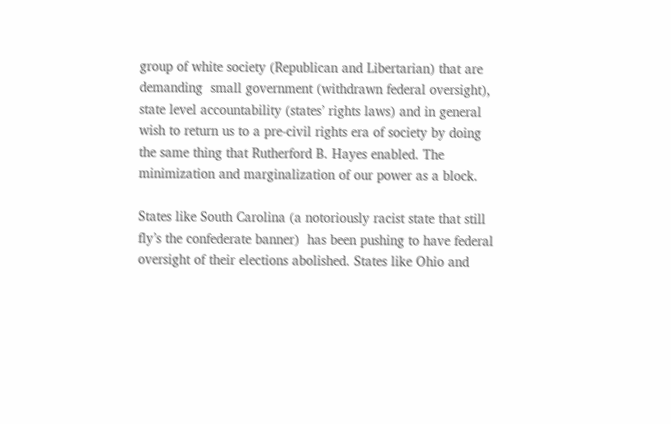group of white society (Republican and Libertarian) that are demanding  small government (withdrawn federal oversight), state level accountability (states’ rights laws) and in general wish to return us to a pre-civil rights era of society by doing the same thing that Rutherford B. Hayes enabled. The minimization and marginalization of our power as a block.

States like South Carolina (a notoriously racist state that still fly’s the confederate banner)  has been pushing to have federal oversight of their elections abolished. States like Ohio and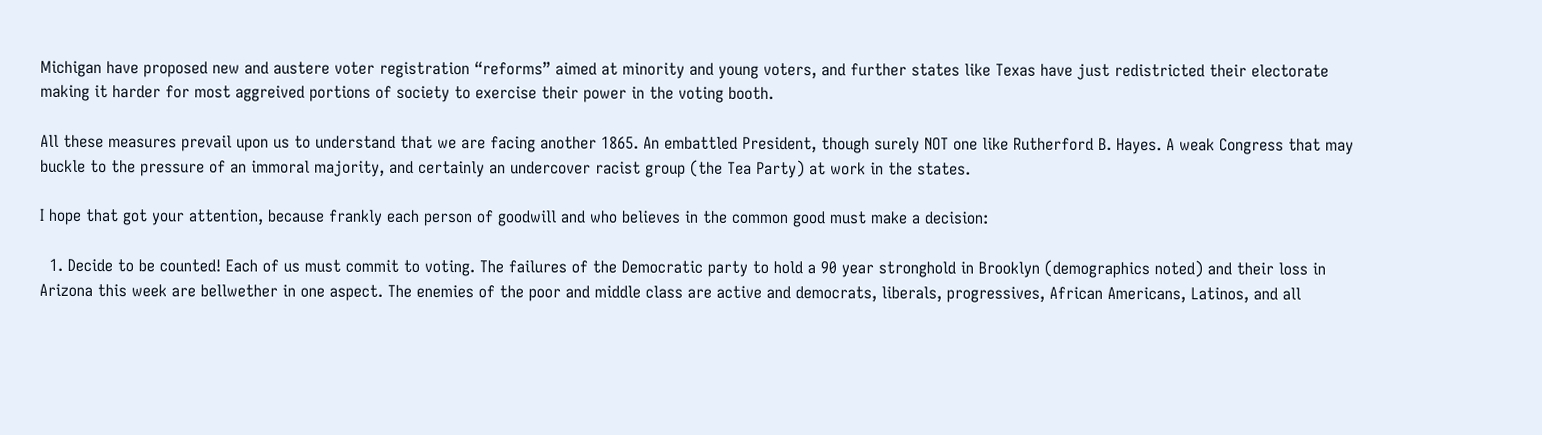Michigan have proposed new and austere voter registration “reforms” aimed at minority and young voters, and further states like Texas have just redistricted their electorate making it harder for most aggreived portions of society to exercise their power in the voting booth.

All these measures prevail upon us to understand that we are facing another 1865. An embattled President, though surely NOT one like Rutherford B. Hayes. A weak Congress that may buckle to the pressure of an immoral majority, and certainly an undercover racist group (the Tea Party) at work in the states.

I hope that got your attention, because frankly each person of goodwill and who believes in the common good must make a decision:

  1. Decide to be counted! Each of us must commit to voting. The failures of the Democratic party to hold a 90 year stronghold in Brooklyn (demographics noted) and their loss in Arizona this week are bellwether in one aspect. The enemies of the poor and middle class are active and democrats, liberals, progressives, African Americans, Latinos, and all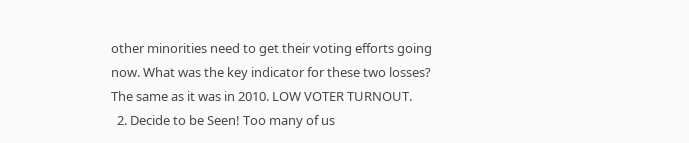other minorities need to get their voting efforts going now. What was the key indicator for these two losses? The same as it was in 2010. LOW VOTER TURNOUT.
  2. Decide to be Seen! Too many of us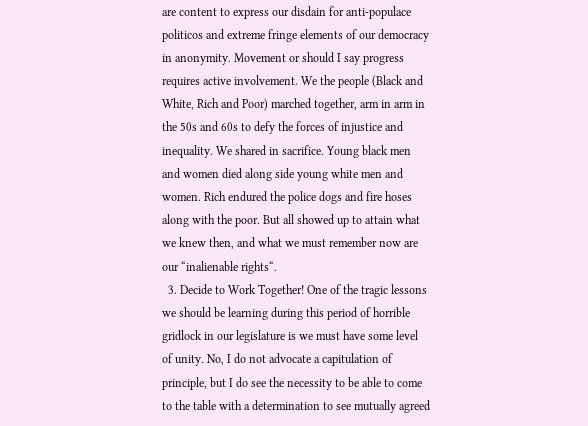are content to express our disdain for anti-populace politicos and extreme fringe elements of our democracy in anonymity. Movement or should I say progress requires active involvement. We the people (Black and White, Rich and Poor) marched together, arm in arm in the 50s and 60s to defy the forces of injustice and inequality. We shared in sacrifice. Young black men and women died along side young white men and women. Rich endured the police dogs and fire hoses along with the poor. But all showed up to attain what we knew then, and what we must remember now are our “inalienable rights“.
  3. Decide to Work Together! One of the tragic lessons we should be learning during this period of horrible gridlock in our legislature is we must have some level of unity. No, I do not advocate a capitulation of principle, but I do see the necessity to be able to come to the table with a determination to see mutually agreed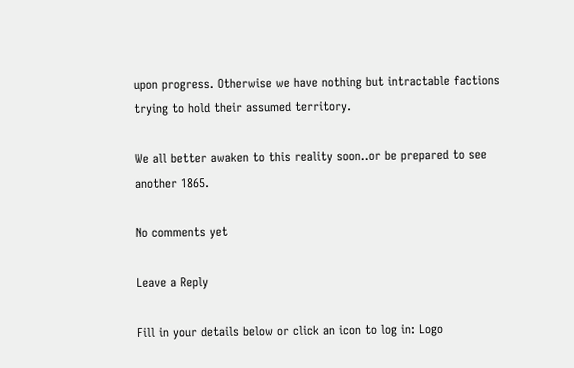upon progress. Otherwise we have nothing but intractable factions trying to hold their assumed territory.

We all better awaken to this reality soon..or be prepared to see another 1865.

No comments yet

Leave a Reply

Fill in your details below or click an icon to log in: Logo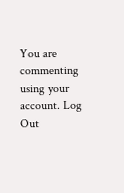You are commenting using your account. Log Out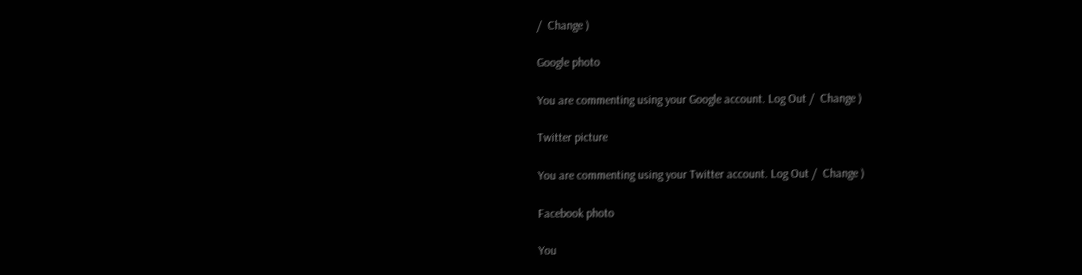/  Change )

Google photo

You are commenting using your Google account. Log Out /  Change )

Twitter picture

You are commenting using your Twitter account. Log Out /  Change )

Facebook photo

You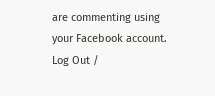are commenting using your Facebook account. Log Out /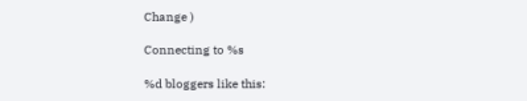Change )

Connecting to %s

%d bloggers like this: